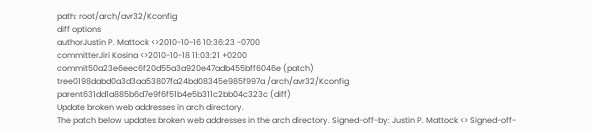path: root/arch/avr32/Kconfig
diff options
authorJustin P. Mattock <>2010-10-16 10:36:23 -0700
committerJiri Kosina <>2010-10-18 11:03:21 +0200
commit50a23e6eec6f20d55a3a920e47adb455bff6046e (patch)
tree0198dabd0a3d3aa53807fa24bd08345e985f997a /arch/avr32/Kconfig
parent631dd1a885b6d7e9f6f51b4e5b311c2bb04c323c (diff)
Update broken web addresses in arch directory.
The patch below updates broken web addresses in the arch directory. Signed-off-by: Justin P. Mattock <> Signed-off-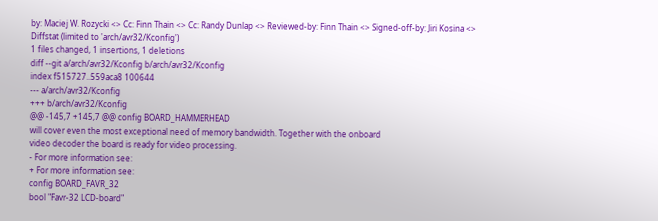by: Maciej W. Rozycki <> Cc: Finn Thain <> Cc: Randy Dunlap <> Reviewed-by: Finn Thain <> Signed-off-by: Jiri Kosina <>
Diffstat (limited to 'arch/avr32/Kconfig')
1 files changed, 1 insertions, 1 deletions
diff --git a/arch/avr32/Kconfig b/arch/avr32/Kconfig
index f515727..559aca8 100644
--- a/arch/avr32/Kconfig
+++ b/arch/avr32/Kconfig
@@ -145,7 +145,7 @@ config BOARD_HAMMERHEAD
will cover even the most exceptional need of memory bandwidth. Together with the onboard
video decoder the board is ready for video processing.
- For more information see:
+ For more information see:
config BOARD_FAVR_32
bool "Favr-32 LCD-board"